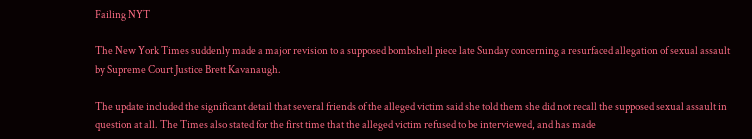Failing NYT

The New York Times suddenly made a major revision to a supposed bombshell piece late Sunday concerning a resurfaced allegation of sexual assault by Supreme Court Justice Brett Kavanaugh.

The update included the significant detail that several friends of the alleged victim said she told them she did not recall the supposed sexual assault in question at all. The Times also stated for the first time that the alleged victim refused to be interviewed, and has made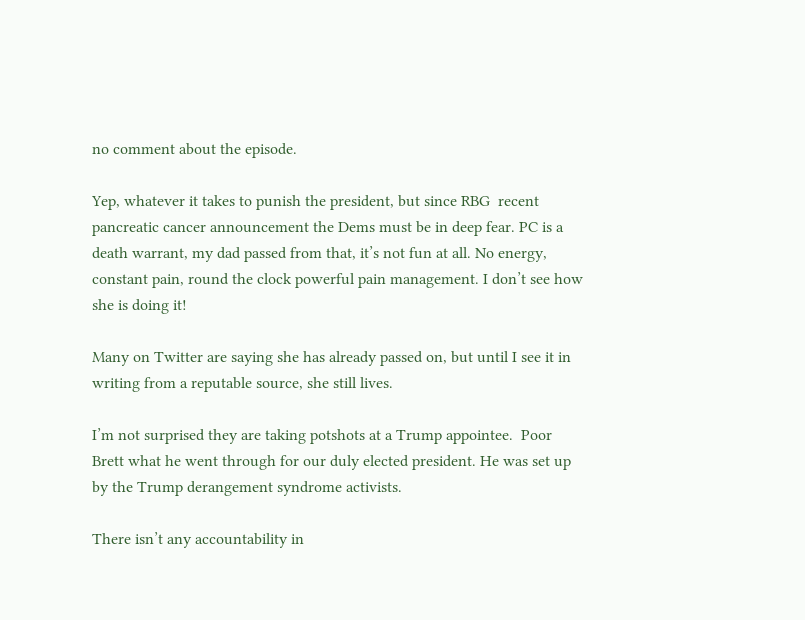no comment about the episode.

Yep, whatever it takes to punish the president, but since RBG  recent pancreatic cancer announcement the Dems must be in deep fear. PC is a death warrant, my dad passed from that, it’s not fun at all. No energy, constant pain, round the clock powerful pain management. I don’t see how she is doing it!

Many on Twitter are saying she has already passed on, but until I see it in writing from a reputable source, she still lives.

I’m not surprised they are taking potshots at a Trump appointee.  Poor Brett what he went through for our duly elected president. He was set up by the Trump derangement syndrome activists.

There isn’t any accountability in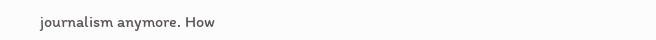journalism anymore. How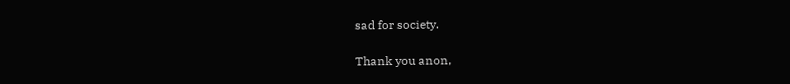sad for society.

Thank you anon,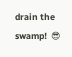drain the swamp!  😎